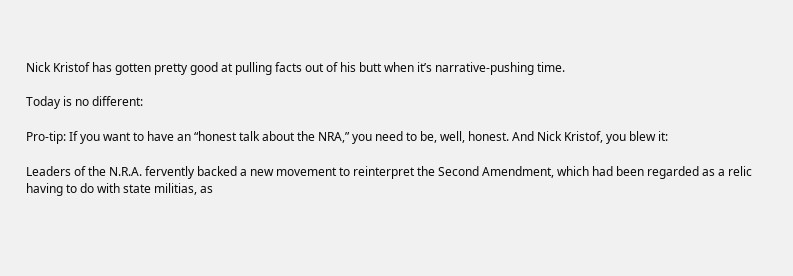Nick Kristof has gotten pretty good at pulling facts out of his butt when it’s narrative-pushing time.

Today is no different:

Pro-tip: If you want to have an “honest talk about the NRA,” you need to be, well, honest. And Nick Kristof, you blew it:

Leaders of the N.R.A. fervently backed a new movement to reinterpret the Second Amendment, which had been regarded as a relic having to do with state militias, as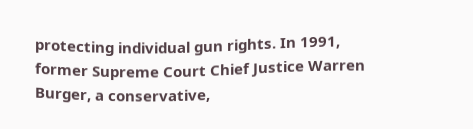protecting individual gun rights. In 1991, former Supreme Court Chief Justice Warren Burger, a conservative,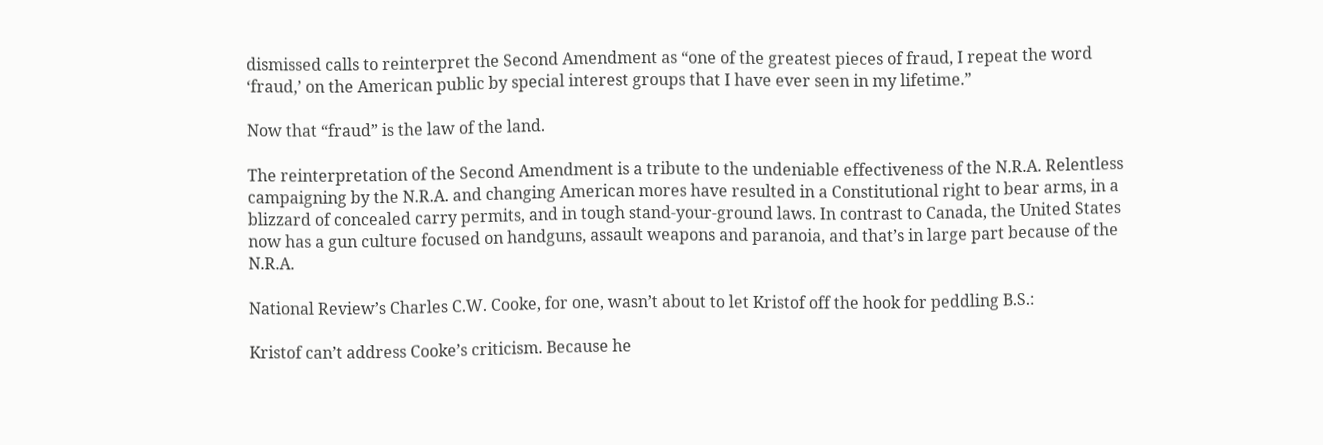dismissed calls to reinterpret the Second Amendment as “one of the greatest pieces of fraud, I repeat the word ‘fraud,’ on the American public by special interest groups that I have ever seen in my lifetime.”

Now that “fraud” is the law of the land.

The reinterpretation of the Second Amendment is a tribute to the undeniable effectiveness of the N.R.A. Relentless campaigning by the N.R.A. and changing American mores have resulted in a Constitutional right to bear arms, in a blizzard of concealed carry permits, and in tough stand-your-ground laws. In contrast to Canada, the United States now has a gun culture focused on handguns, assault weapons and paranoia, and that’s in large part because of the N.R.A.

National Review’s Charles C.W. Cooke, for one, wasn’t about to let Kristof off the hook for peddling B.S.:

Kristof can’t address Cooke’s criticism. Because he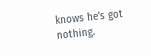knows he’s got nothing.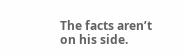The facts aren’t on his side.